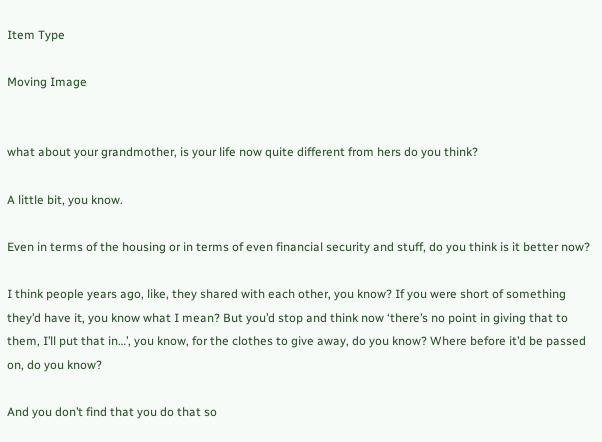Item Type

Moving Image


what about your grandmother, is your life now quite different from hers do you think?

A little bit, you know.

Even in terms of the housing or in terms of even financial security and stuff, do you think is it better now?

I think people years ago, like, they shared with each other, you know? If you were short of something they’d have it, you know what I mean? But you’d stop and think now ‘there’s no point in giving that to them, I’ll put that in…’, you know, for the clothes to give away, do you know? Where before it’d be passed on, do you know?

And you don’t find that you do that so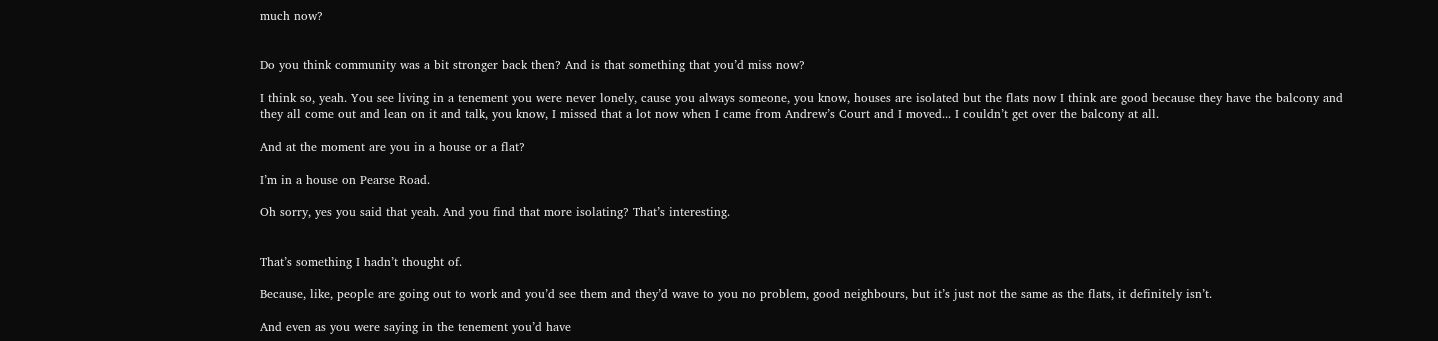much now?


Do you think community was a bit stronger back then? And is that something that you’d miss now?

I think so, yeah. You see living in a tenement you were never lonely, cause you always someone, you know, houses are isolated but the flats now I think are good because they have the balcony and they all come out and lean on it and talk, you know, I missed that a lot now when I came from Andrew’s Court and I moved... I couldn’t get over the balcony at all.

And at the moment are you in a house or a flat?

I’m in a house on Pearse Road.

Oh sorry, yes you said that yeah. And you find that more isolating? That’s interesting.


That’s something I hadn’t thought of.

Because, like, people are going out to work and you’d see them and they’d wave to you no problem, good neighbours, but it’s just not the same as the flats, it definitely isn’t.

And even as you were saying in the tenement you’d have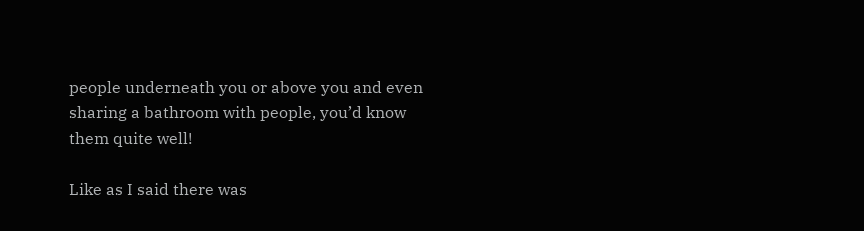people underneath you or above you and even sharing a bathroom with people, you’d know them quite well!

Like as I said there was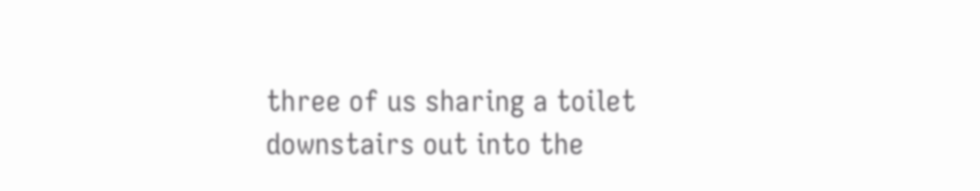three of us sharing a toilet downstairs out into the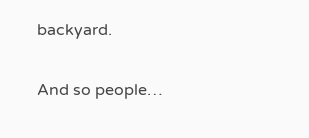backyard.

And so people…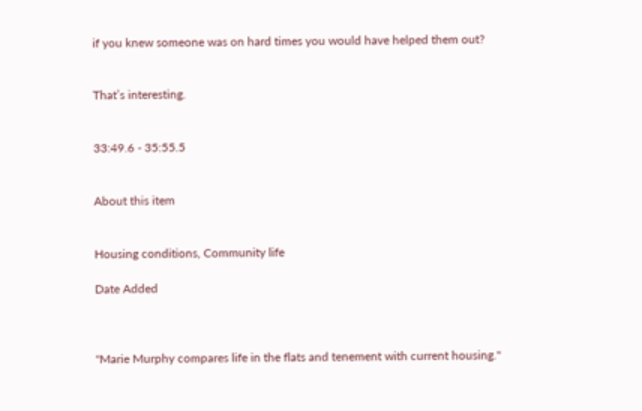if you knew someone was on hard times you would have helped them out?


That’s interesting.


33:49.6 - 35:55.5


About this item


Housing conditions, Community life

Date Added



"Marie Murphy compares life in the flats and tenement with current housing."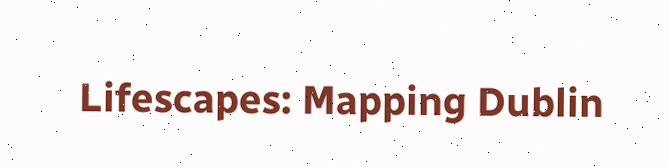Lifescapes: Mapping Dublin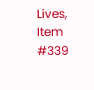Lives, Item #339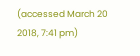(accessed March 20 2018, 7:41 pm)